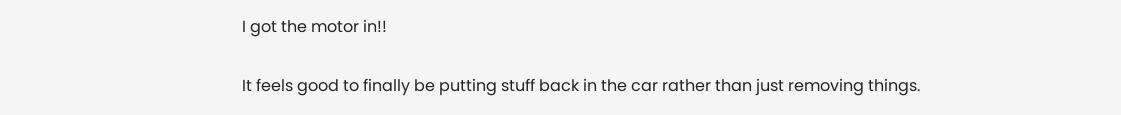I got the motor in!!

It feels good to finally be putting stuff back in the car rather than just removing things.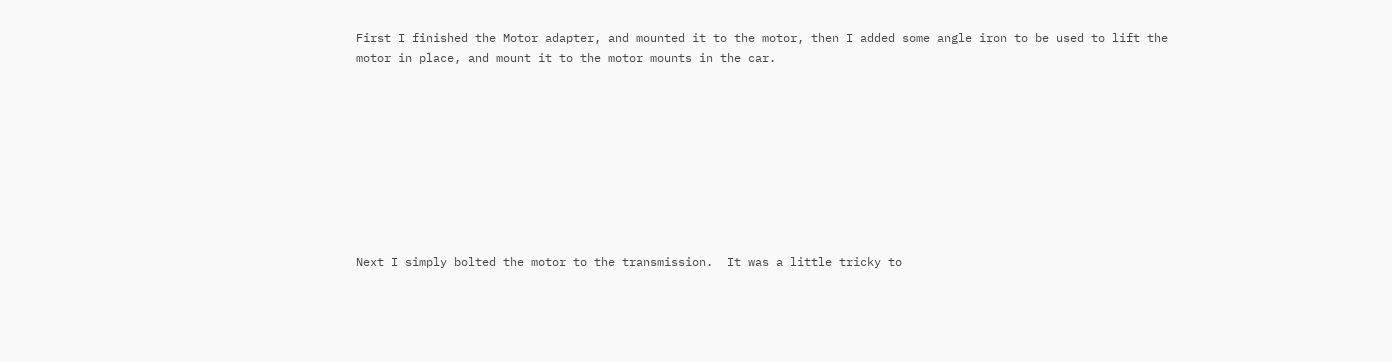First I finished the Motor adapter, and mounted it to the motor, then I added some angle iron to be used to lift the motor in place, and mount it to the motor mounts in the car.









Next I simply bolted the motor to the transmission.  It was a little tricky to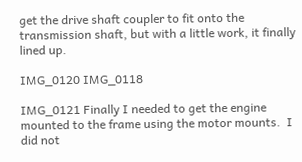get the drive shaft coupler to fit onto the transmission shaft, but with a little work, it finally lined up.

IMG_0120 IMG_0118

IMG_0121 Finally I needed to get the engine mounted to the frame using the motor mounts.  I did not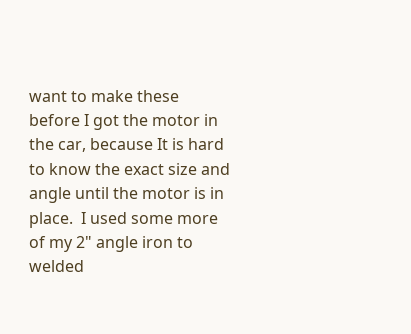want to make these before I got the motor in the car, because It is hard to know the exact size and angle until the motor is in place.  I used some more of my 2" angle iron to welded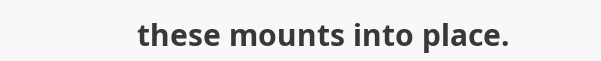these mounts into place.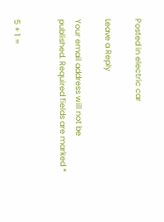Posted in electric car

Leave a Reply

Your email address will not be published. Required fields are marked *


5 + 1 =